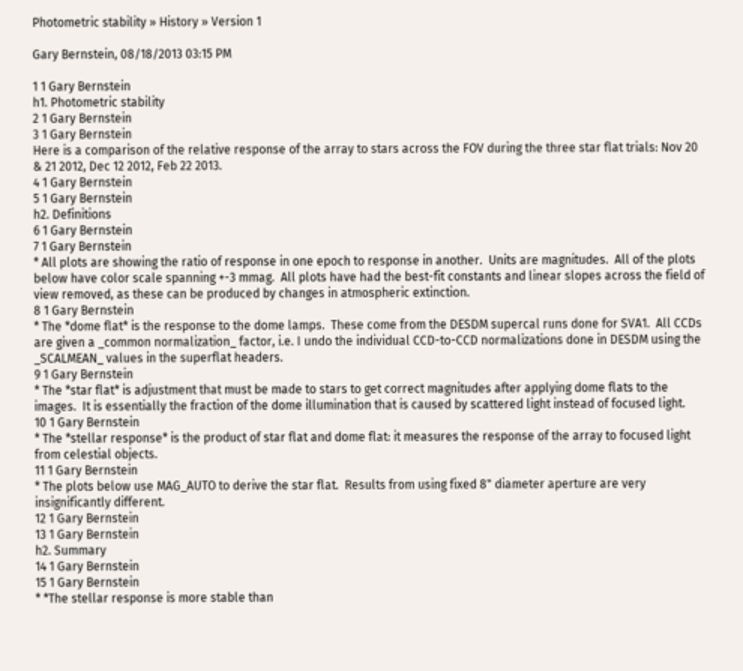Photometric stability » History » Version 1

Gary Bernstein, 08/18/2013 03:15 PM

1 1 Gary Bernstein
h1. Photometric stability
2 1 Gary Bernstein
3 1 Gary Bernstein
Here is a comparison of the relative response of the array to stars across the FOV during the three star flat trials: Nov 20 & 21 2012, Dec 12 2012, Feb 22 2013.
4 1 Gary Bernstein
5 1 Gary Bernstein
h2. Definitions
6 1 Gary Bernstein
7 1 Gary Bernstein
* All plots are showing the ratio of response in one epoch to response in another.  Units are magnitudes.  All of the plots below have color scale spanning +-3 mmag.  All plots have had the best-fit constants and linear slopes across the field of view removed, as these can be produced by changes in atmospheric extinction.
8 1 Gary Bernstein
* The *dome flat* is the response to the dome lamps.  These come from the DESDM supercal runs done for SVA1.  All CCDs are given a _common normalization_ factor, i.e. I undo the individual CCD-to-CCD normalizations done in DESDM using the _SCALMEAN_ values in the superflat headers.
9 1 Gary Bernstein
* The *star flat* is adjustment that must be made to stars to get correct magnitudes after applying dome flats to the images.  It is essentially the fraction of the dome illumination that is caused by scattered light instead of focused light.
10 1 Gary Bernstein
* The *stellar response* is the product of star flat and dome flat: it measures the response of the array to focused light from celestial objects.
11 1 Gary Bernstein
* The plots below use MAG_AUTO to derive the star flat.  Results from using fixed 8" diameter aperture are very insignificantly different.
12 1 Gary Bernstein
13 1 Gary Bernstein
h2. Summary
14 1 Gary Bernstein
15 1 Gary Bernstein
* *The stellar response is more stable than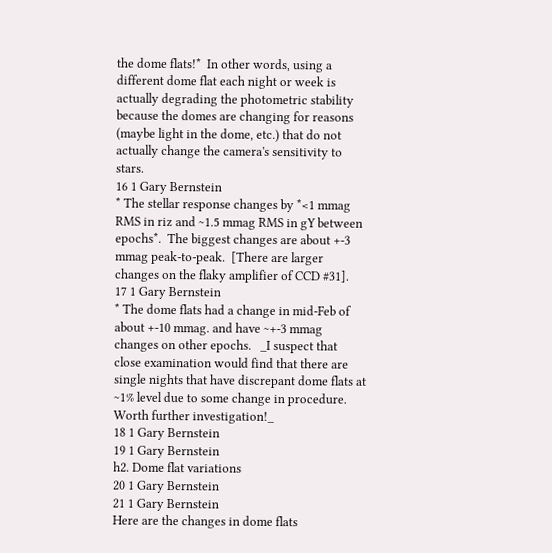the dome flats!*  In other words, using a different dome flat each night or week is actually degrading the photometric stability because the domes are changing for reasons (maybe light in the dome, etc.) that do not actually change the camera's sensitivity to stars.
16 1 Gary Bernstein
* The stellar response changes by *<1 mmag RMS in riz and ~1.5 mmag RMS in gY between epochs*.  The biggest changes are about +-3 mmag peak-to-peak.  [There are larger changes on the flaky amplifier of CCD #31].
17 1 Gary Bernstein
* The dome flats had a change in mid-Feb of about +-10 mmag. and have ~+-3 mmag changes on other epochs.   _I suspect that close examination would find that there are single nights that have discrepant dome flats at ~1% level due to some change in procedure.  Worth further investigation!_
18 1 Gary Bernstein
19 1 Gary Bernstein
h2. Dome flat variations
20 1 Gary Bernstein
21 1 Gary Bernstein
Here are the changes in dome flats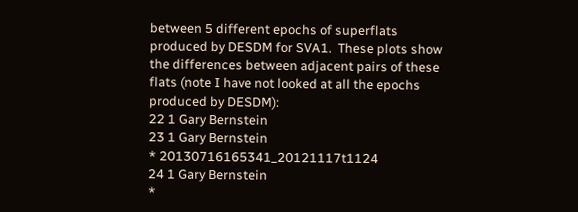between 5 different epochs of superflats produced by DESDM for SVA1.  These plots show the differences between adjacent pairs of these flats (note I have not looked at all the epochs produced by DESDM):
22 1 Gary Bernstein
23 1 Gary Bernstein
* 20130716165341_20121117t1124
24 1 Gary Bernstein
*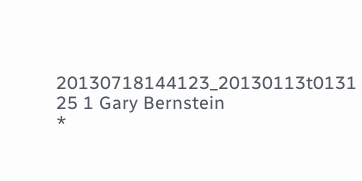20130718144123_20130113t0131
25 1 Gary Bernstein
*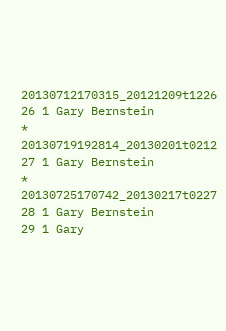20130712170315_20121209t1226
26 1 Gary Bernstein
* 20130719192814_20130201t0212
27 1 Gary Bernstein
* 20130725170742_20130217t0227
28 1 Gary Bernstein
29 1 Gary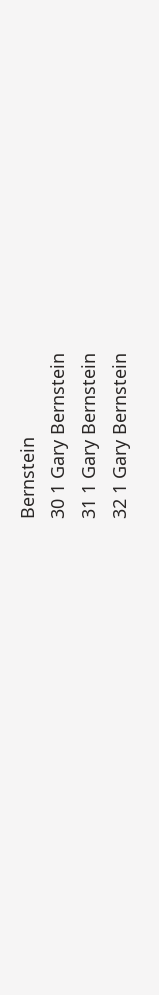Bernstein
30 1 Gary Bernstein
31 1 Gary Bernstein
32 1 Gary Bernstein